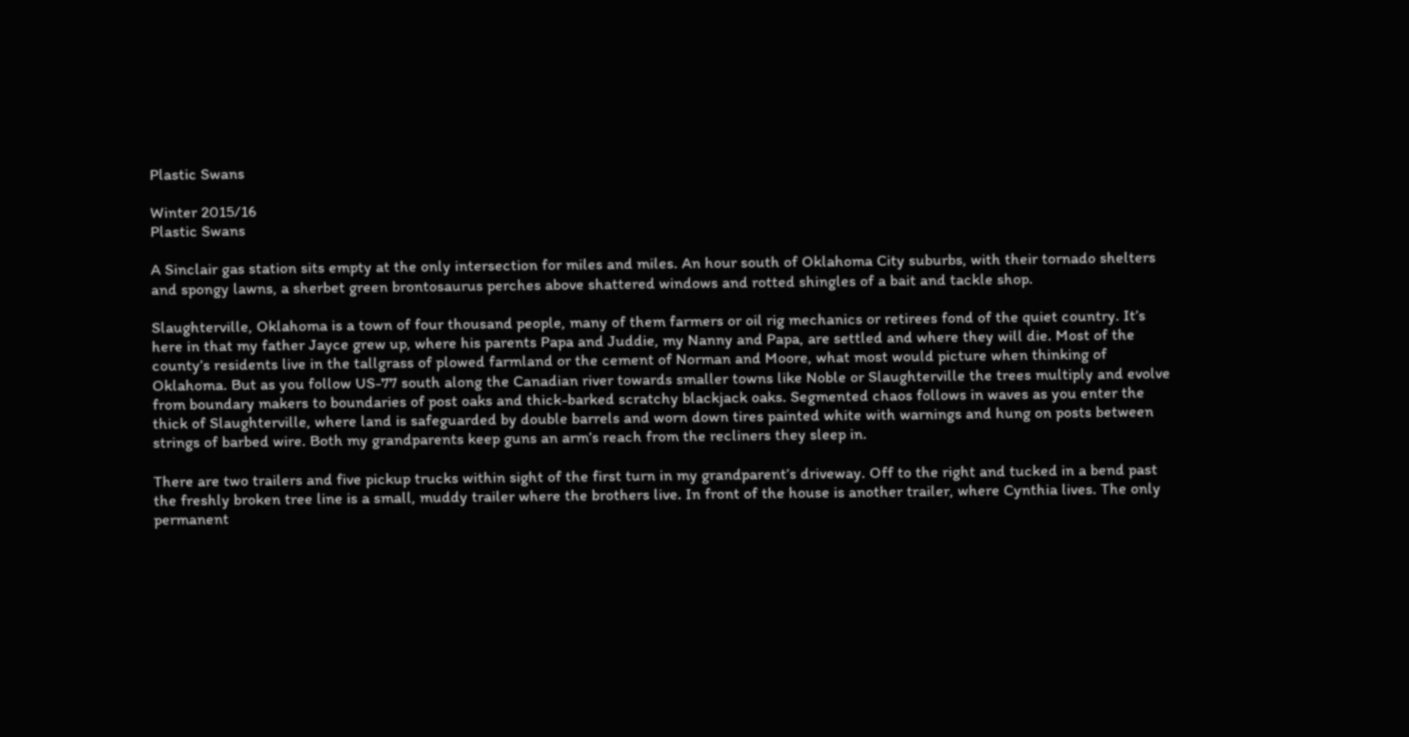Plastic Swans

Winter 2015/16
Plastic Swans

A Sinclair gas station sits empty at the only intersection for miles and miles. An hour south of Oklahoma City suburbs, with their tornado shelters and spongy lawns, a sherbet green brontosaurus perches above shattered windows and rotted shingles of a bait and tackle shop.

Slaughterville, Oklahoma is a town of four thousand people, many of them farmers or oil rig mechanics or retirees fond of the quiet country. It’s here in that my father Jayce grew up, where his parents Papa and Juddie, my Nanny and Papa, are settled and where they will die. Most of the county’s residents live in the tallgrass of plowed farmland or the cement of Norman and Moore, what most would picture when thinking of Oklahoma. But as you follow US-77 south along the Canadian river towards smaller towns like Noble or Slaughterville the trees multiply and evolve from boundary makers to boundaries of post oaks and thick-barked scratchy blackjack oaks. Segmented chaos follows in waves as you enter the thick of Slaughterville, where land is safeguarded by double barrels and worn down tires painted white with warnings and hung on posts between strings of barbed wire. Both my grandparents keep guns an arm’s reach from the recliners they sleep in.

There are two trailers and five pickup trucks within sight of the first turn in my grandparent’s driveway. Off to the right and tucked in a bend past the freshly broken tree line is a small, muddy trailer where the brothers live. In front of the house is another trailer, where Cynthia lives. The only permanent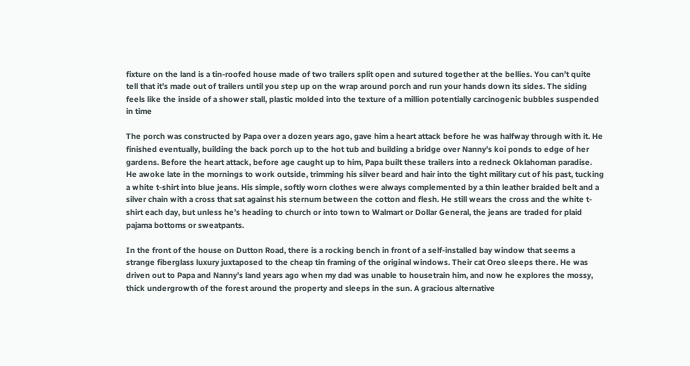fixture on the land is a tin-roofed house made of two trailers split open and sutured together at the bellies. You can’t quite tell that it’s made out of trailers until you step up on the wrap around porch and run your hands down its sides. The siding feels like the inside of a shower stall, plastic molded into the texture of a million potentially carcinogenic bubbles suspended in time

The porch was constructed by Papa over a dozen years ago, gave him a heart attack before he was halfway through with it. He finished eventually, building the back porch up to the hot tub and building a bridge over Nanny’s koi ponds to edge of her gardens. Before the heart attack, before age caught up to him, Papa built these trailers into a redneck Oklahoman paradise. He awoke late in the mornings to work outside, trimming his silver beard and hair into the tight military cut of his past, tucking a white t-shirt into blue jeans. His simple, softly worn clothes were always complemented by a thin leather braided belt and a silver chain with a cross that sat against his sternum between the cotton and flesh. He still wears the cross and the white t-shirt each day, but unless he’s heading to church or into town to Walmart or Dollar General, the jeans are traded for plaid pajama bottoms or sweatpants.

In the front of the house on Dutton Road, there is a rocking bench in front of a self-installed bay window that seems a strange fiberglass luxury juxtaposed to the cheap tin framing of the original windows. Their cat Oreo sleeps there. He was driven out to Papa and Nanny’s land years ago when my dad was unable to housetrain him, and now he explores the mossy, thick undergrowth of the forest around the property and sleeps in the sun. A gracious alternative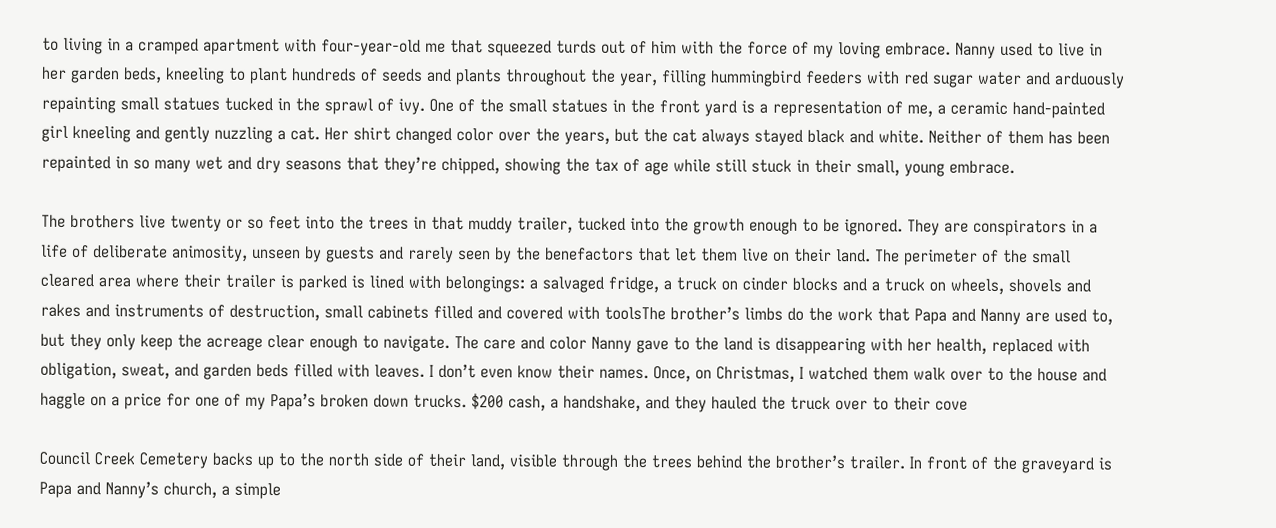to living in a cramped apartment with four-year-old me that squeezed turds out of him with the force of my loving embrace. Nanny used to live in her garden beds, kneeling to plant hundreds of seeds and plants throughout the year, filling hummingbird feeders with red sugar water and arduously repainting small statues tucked in the sprawl of ivy. One of the small statues in the front yard is a representation of me, a ceramic hand-painted girl kneeling and gently nuzzling a cat. Her shirt changed color over the years, but the cat always stayed black and white. Neither of them has been repainted in so many wet and dry seasons that they’re chipped, showing the tax of age while still stuck in their small, young embrace.

The brothers live twenty or so feet into the trees in that muddy trailer, tucked into the growth enough to be ignored. They are conspirators in a life of deliberate animosity, unseen by guests and rarely seen by the benefactors that let them live on their land. The perimeter of the small cleared area where their trailer is parked is lined with belongings: a salvaged fridge, a truck on cinder blocks and a truck on wheels, shovels and rakes and instruments of destruction, small cabinets filled and covered with toolsThe brother’s limbs do the work that Papa and Nanny are used to, but they only keep the acreage clear enough to navigate. The care and color Nanny gave to the land is disappearing with her health, replaced with obligation, sweat, and garden beds filled with leaves. I don’t even know their names. Once, on Christmas, I watched them walk over to the house and haggle on a price for one of my Papa’s broken down trucks. $200 cash, a handshake, and they hauled the truck over to their cove

Council Creek Cemetery backs up to the north side of their land, visible through the trees behind the brother’s trailer. In front of the graveyard is Papa and Nanny’s church, a simple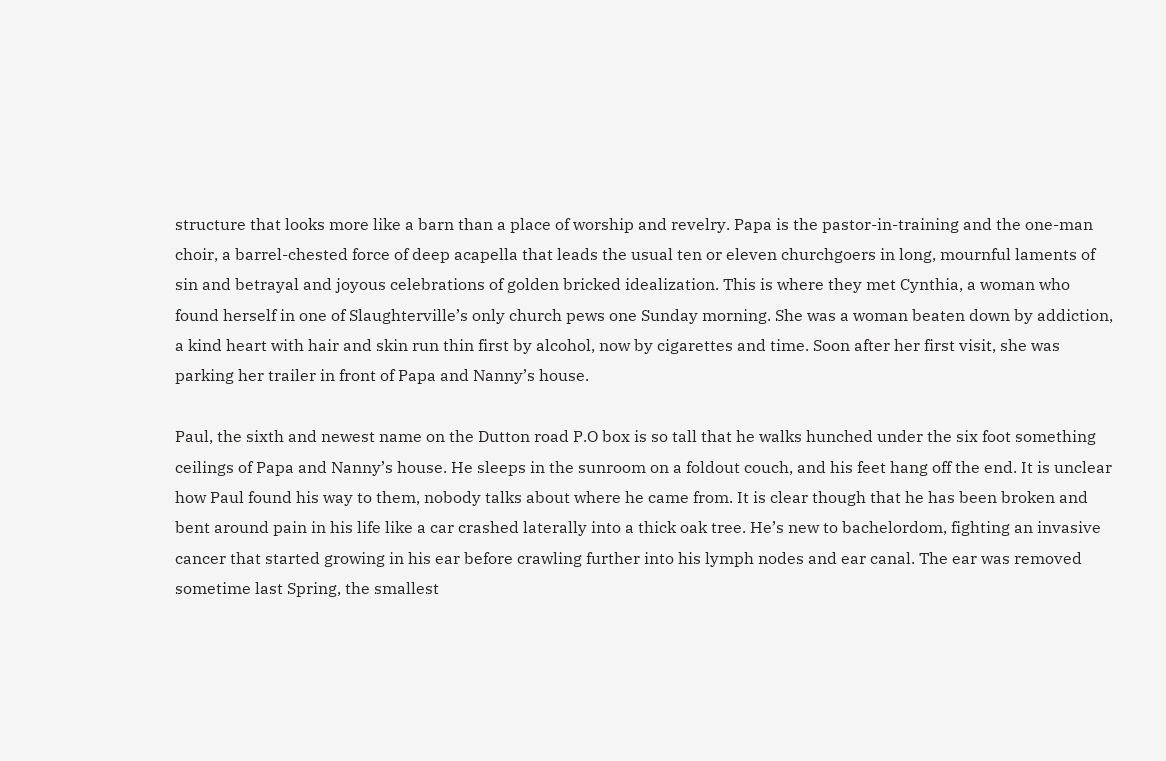structure that looks more like a barn than a place of worship and revelry. Papa is the pastor-in-training and the one-man choir, a barrel-chested force of deep acapella that leads the usual ten or eleven churchgoers in long, mournful laments of sin and betrayal and joyous celebrations of golden bricked idealization. This is where they met Cynthia, a woman who found herself in one of Slaughterville’s only church pews one Sunday morning. She was a woman beaten down by addiction, a kind heart with hair and skin run thin first by alcohol, now by cigarettes and time. Soon after her first visit, she was parking her trailer in front of Papa and Nanny’s house.

Paul, the sixth and newest name on the Dutton road P.O box is so tall that he walks hunched under the six foot something ceilings of Papa and Nanny’s house. He sleeps in the sunroom on a foldout couch, and his feet hang off the end. It is unclear how Paul found his way to them, nobody talks about where he came from. It is clear though that he has been broken and bent around pain in his life like a car crashed laterally into a thick oak tree. He’s new to bachelordom, fighting an invasive cancer that started growing in his ear before crawling further into his lymph nodes and ear canal. The ear was removed sometime last Spring, the smallest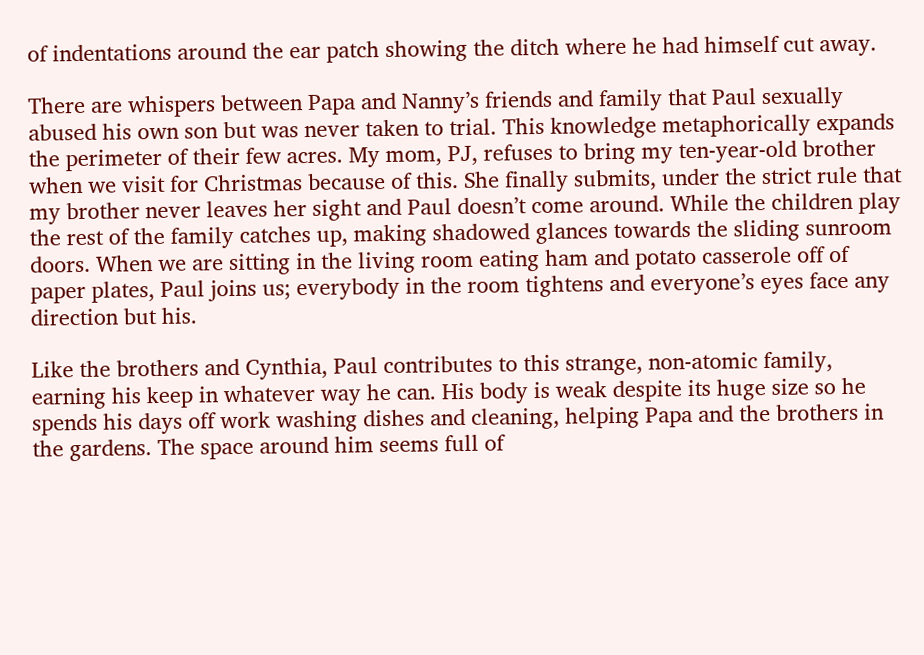of indentations around the ear patch showing the ditch where he had himself cut away.

There are whispers between Papa and Nanny’s friends and family that Paul sexually abused his own son but was never taken to trial. This knowledge metaphorically expands the perimeter of their few acres. My mom, PJ, refuses to bring my ten-year-old brother when we visit for Christmas because of this. She finally submits, under the strict rule that my brother never leaves her sight and Paul doesn’t come around. While the children play the rest of the family catches up, making shadowed glances towards the sliding sunroom doors. When we are sitting in the living room eating ham and potato casserole off of paper plates, Paul joins us; everybody in the room tightens and everyone’s eyes face any direction but his.

Like the brothers and Cynthia, Paul contributes to this strange, non-atomic family, earning his keep in whatever way he can. His body is weak despite its huge size so he spends his days off work washing dishes and cleaning, helping Papa and the brothers in the gardens. The space around him seems full of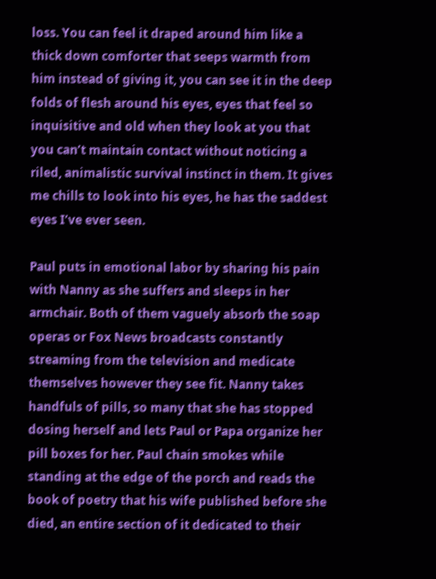loss. You can feel it draped around him like a thick down comforter that seeps warmth from him instead of giving it, you can see it in the deep folds of flesh around his eyes, eyes that feel so inquisitive and old when they look at you that you can’t maintain contact without noticing a riled, animalistic survival instinct in them. It gives me chills to look into his eyes, he has the saddest eyes I’ve ever seen.

Paul puts in emotional labor by sharing his pain with Nanny as she suffers and sleeps in her armchair. Both of them vaguely absorb the soap operas or Fox News broadcasts constantly streaming from the television and medicate themselves however they see fit. Nanny takes handfuls of pills, so many that she has stopped dosing herself and lets Paul or Papa organize her pill boxes for her. Paul chain smokes while standing at the edge of the porch and reads the book of poetry that his wife published before she died, an entire section of it dedicated to their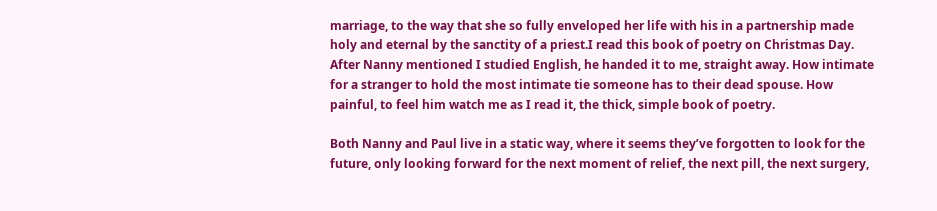marriage, to the way that she so fully enveloped her life with his in a partnership made holy and eternal by the sanctity of a priest.I read this book of poetry on Christmas Day. After Nanny mentioned I studied English, he handed it to me, straight away. How intimate for a stranger to hold the most intimate tie someone has to their dead spouse. How painful, to feel him watch me as I read it, the thick, simple book of poetry.

Both Nanny and Paul live in a static way, where it seems they’ve forgotten to look for the future, only looking forward for the next moment of relief, the next pill, the next surgery,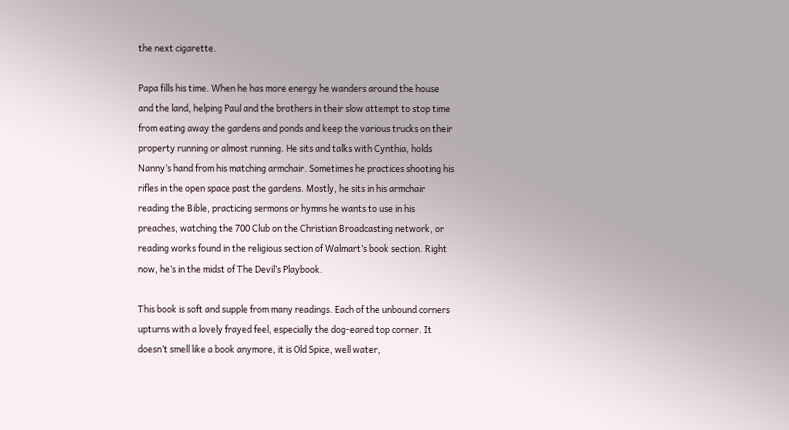the next cigarette.

Papa fills his time. When he has more energy he wanders around the house and the land, helping Paul and the brothers in their slow attempt to stop time from eating away the gardens and ponds and keep the various trucks on their property running or almost running. He sits and talks with Cynthia, holds Nanny’s hand from his matching armchair. Sometimes he practices shooting his rifles in the open space past the gardens. Mostly, he sits in his armchair reading the Bible, practicing sermons or hymns he wants to use in his preaches, watching the 700 Club on the Christian Broadcasting network, or reading works found in the religious section of Walmart’s book section. Right now, he’s in the midst of The Devil’s Playbook.

This book is soft and supple from many readings. Each of the unbound corners upturns with a lovely frayed feel, especially the dog-eared top corner. It doesn’t smell like a book anymore, it is Old Spice, well water,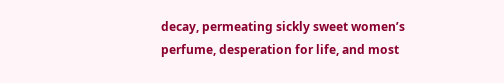decay, permeating sickly sweet women’s perfume, desperation for life, and most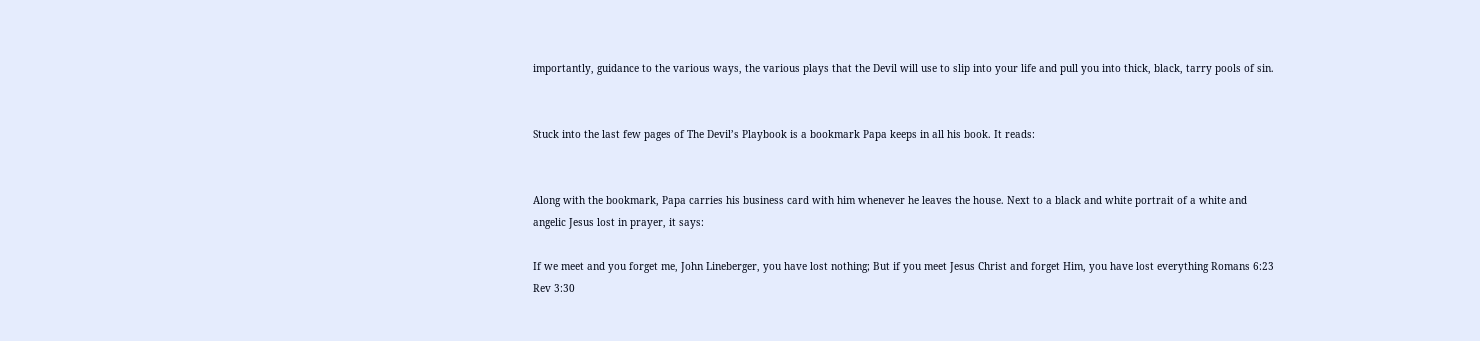importantly, guidance to the various ways, the various plays that the Devil will use to slip into your life and pull you into thick, black, tarry pools of sin.


Stuck into the last few pages of The Devil’s Playbook is a bookmark Papa keeps in all his book. It reads:


Along with the bookmark, Papa carries his business card with him whenever he leaves the house. Next to a black and white portrait of a white and angelic Jesus lost in prayer, it says:

If we meet and you forget me, John Lineberger, you have lost nothing; But if you meet Jesus Christ and forget Him, you have lost everything Romans 6:23 Rev 3:30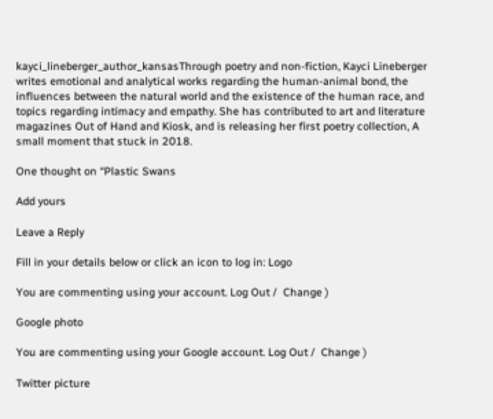kayci_lineberger_author_kansasThrough poetry and non-fiction, Kayci Lineberger writes emotional and analytical works regarding the human-animal bond, the influences between the natural world and the existence of the human race, and topics regarding intimacy and empathy. She has contributed to art and literature magazines Out of Hand and Kiosk, and is releasing her first poetry collection, A small moment that stuck in 2018.

One thought on “Plastic Swans

Add yours

Leave a Reply

Fill in your details below or click an icon to log in: Logo

You are commenting using your account. Log Out /  Change )

Google photo

You are commenting using your Google account. Log Out /  Change )

Twitter picture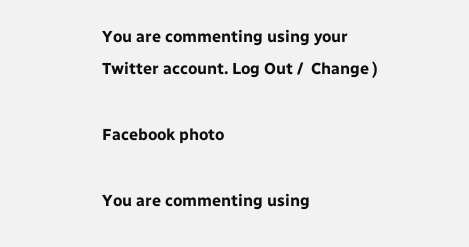You are commenting using your Twitter account. Log Out /  Change )

Facebook photo

You are commenting using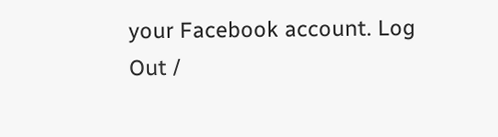your Facebook account. Log Out /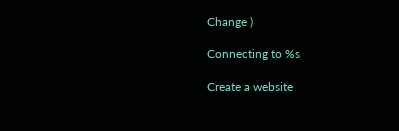Change )

Connecting to %s

Create a website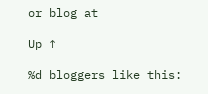or blog at

Up ↑

%d bloggers like this: